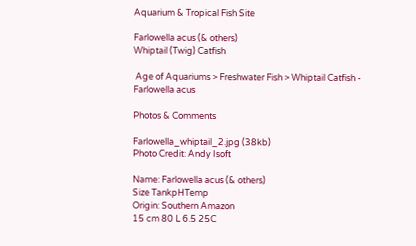Aquarium & Tropical Fish Site

Farlowella acus (& others)
Whiptail (Twig) Catfish

 Age of Aquariums > Freshwater Fish > Whiptail Catfish - Farlowella acus

Photos & Comments

Farlowella_whiptail_2.jpg (38kb)
Photo Credit: Andy Isoft

Name: Farlowella acus (& others)
Size TankpHTemp
Origin: Southern Amazon
15 cm 80 L 6.5 25C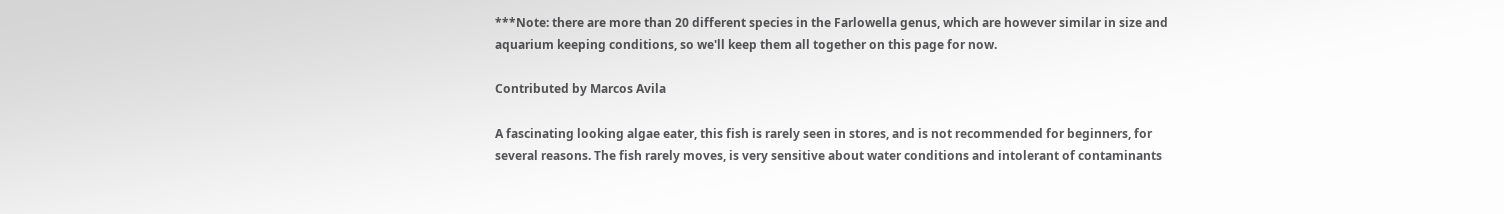***Note: there are more than 20 different species in the Farlowella genus, which are however similar in size and aquarium keeping conditions, so we'll keep them all together on this page for now.

Contributed by Marcos Avila

A fascinating looking algae eater, this fish is rarely seen in stores, and is not recommended for beginners, for several reasons. The fish rarely moves, is very sensitive about water conditions and intolerant of contaminants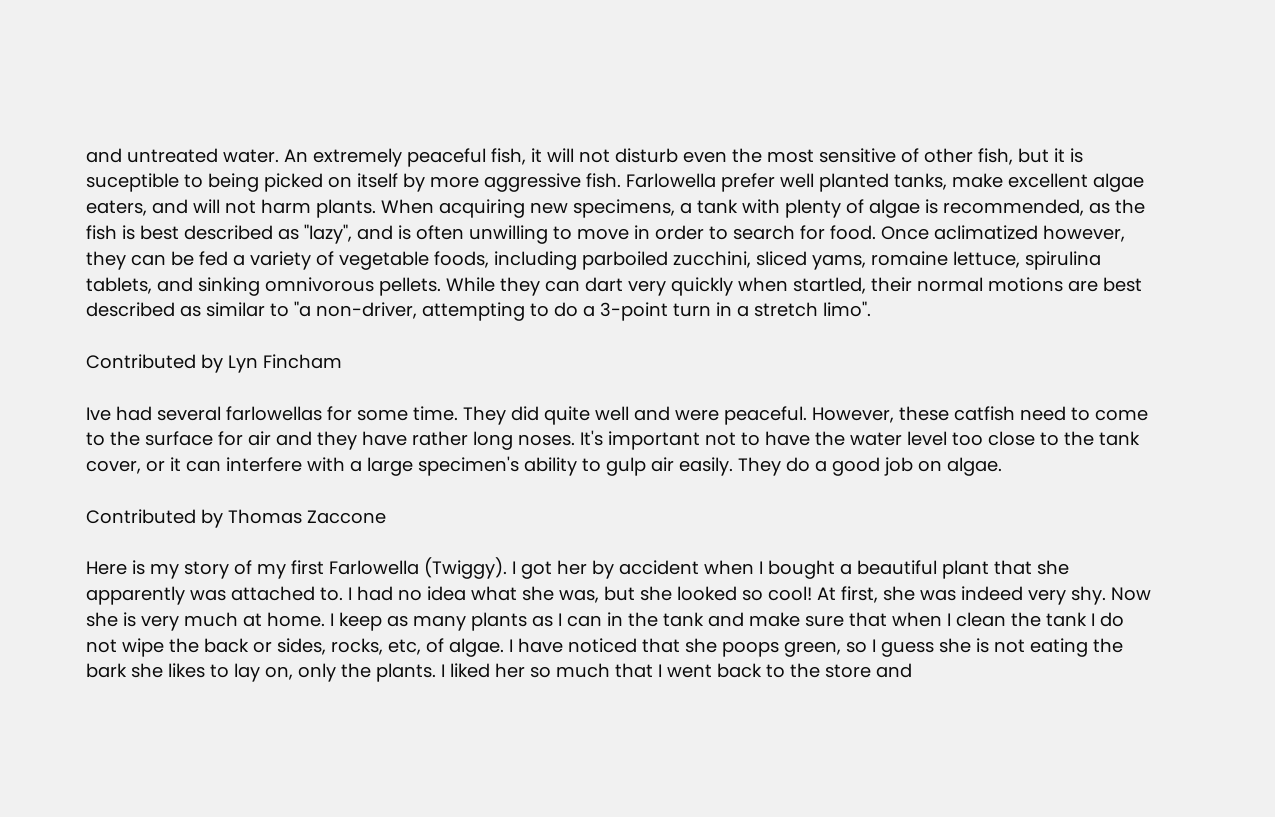and untreated water. An extremely peaceful fish, it will not disturb even the most sensitive of other fish, but it is suceptible to being picked on itself by more aggressive fish. Farlowella prefer well planted tanks, make excellent algae eaters, and will not harm plants. When acquiring new specimens, a tank with plenty of algae is recommended, as the fish is best described as "lazy", and is often unwilling to move in order to search for food. Once aclimatized however, they can be fed a variety of vegetable foods, including parboiled zucchini, sliced yams, romaine lettuce, spirulina tablets, and sinking omnivorous pellets. While they can dart very quickly when startled, their normal motions are best described as similar to "a non-driver, attempting to do a 3-point turn in a stretch limo".

Contributed by Lyn Fincham

Ive had several farlowellas for some time. They did quite well and were peaceful. However, these catfish need to come to the surface for air and they have rather long noses. It's important not to have the water level too close to the tank cover, or it can interfere with a large specimen's ability to gulp air easily. They do a good job on algae.

Contributed by Thomas Zaccone

Here is my story of my first Farlowella (Twiggy). I got her by accident when I bought a beautiful plant that she apparently was attached to. I had no idea what she was, but she looked so cool! At first, she was indeed very shy. Now she is very much at home. I keep as many plants as I can in the tank and make sure that when I clean the tank I do not wipe the back or sides, rocks, etc, of algae. I have noticed that she poops green, so I guess she is not eating the bark she likes to lay on, only the plants. I liked her so much that I went back to the store and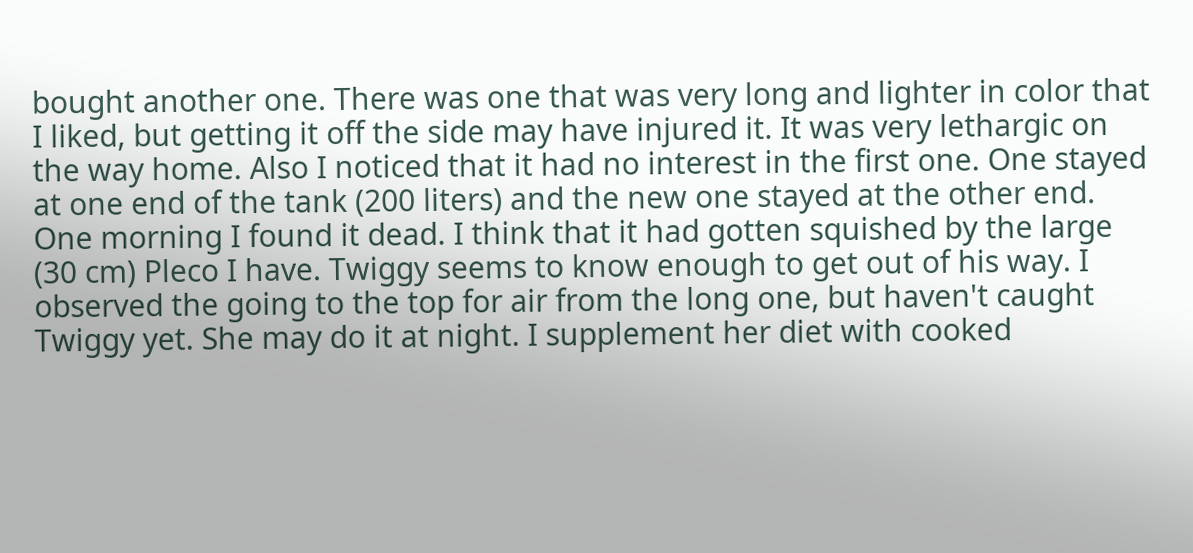bought another one. There was one that was very long and lighter in color that I liked, but getting it off the side may have injured it. It was very lethargic on the way home. Also I noticed that it had no interest in the first one. One stayed at one end of the tank (200 liters) and the new one stayed at the other end. One morning I found it dead. I think that it had gotten squished by the large (30 cm) Pleco I have. Twiggy seems to know enough to get out of his way. I observed the going to the top for air from the long one, but haven't caught Twiggy yet. She may do it at night. I supplement her diet with cooked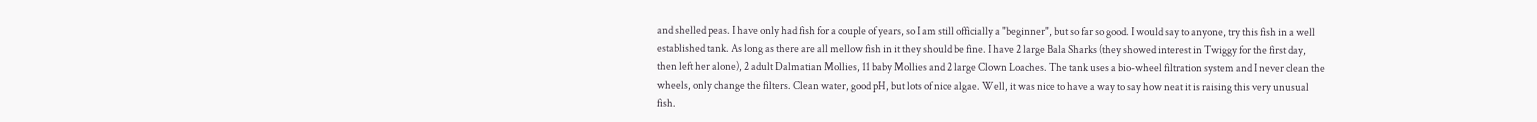and shelled peas. I have only had fish for a couple of years, so I am still officially a "beginner", but so far so good. I would say to anyone, try this fish in a well established tank. As long as there are all mellow fish in it they should be fine. I have 2 large Bala Sharks (they showed interest in Twiggy for the first day, then left her alone), 2 adult Dalmatian Mollies, 11 baby Mollies and 2 large Clown Loaches. The tank uses a bio-wheel filtration system and I never clean the wheels, only change the filters. Clean water, good pH, but lots of nice algae. Well, it was nice to have a way to say how neat it is raising this very unusual fish.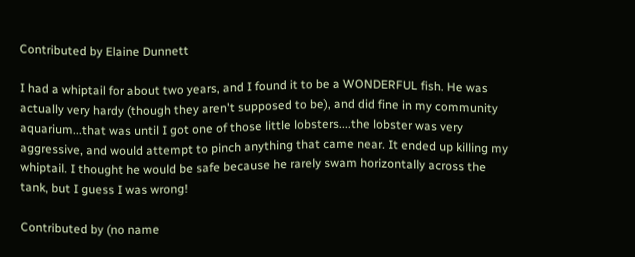Contributed by Elaine Dunnett

I had a whiptail for about two years, and I found it to be a WONDERFUL fish. He was actually very hardy (though they aren't supposed to be), and did fine in my community aquarium...that was until I got one of those little lobsters....the lobster was very aggressive, and would attempt to pinch anything that came near. It ended up killing my whiptail. I thought he would be safe because he rarely swam horizontally across the tank, but I guess I was wrong!

Contributed by (no name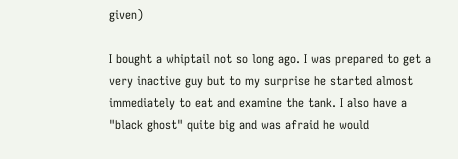given)

I bought a whiptail not so long ago. I was prepared to get a very inactive guy but to my surprise he started almost immediately to eat and examine the tank. I also have a "black ghost" quite big and was afraid he would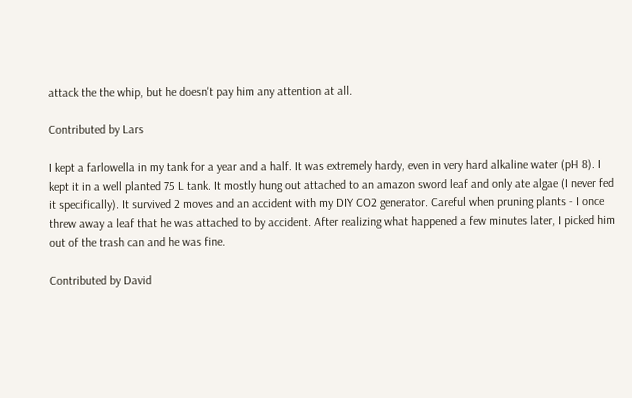attack the the whip, but he doesn't pay him any attention at all.

Contributed by Lars

I kept a farlowella in my tank for a year and a half. It was extremely hardy, even in very hard alkaline water (pH 8). I kept it in a well planted 75 L tank. It mostly hung out attached to an amazon sword leaf and only ate algae (I never fed it specifically). It survived 2 moves and an accident with my DIY CO2 generator. Careful when pruning plants - I once threw away a leaf that he was attached to by accident. After realizing what happened a few minutes later, I picked him out of the trash can and he was fine.

Contributed by David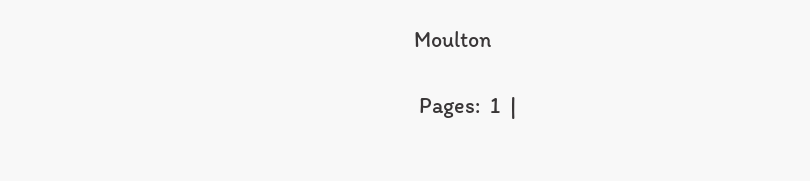Moulton

 Pages:  1  |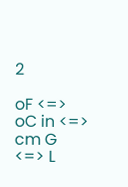2

oF <=> oC in <=> cm G <=> L